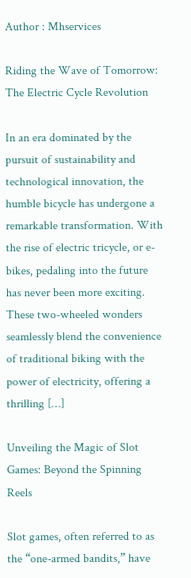Author : Mhservices

Riding the Wave of Tomorrow: The Electric Cycle Revolution

In an era dominated by the pursuit of sustainability and technological innovation, the humble bicycle has undergone a remarkable transformation. With the rise of electric tricycle, or e-bikes, pedaling into the future has never been more exciting. These two-wheeled wonders seamlessly blend the convenience of traditional biking with the power of electricity, offering a thrilling […]

Unveiling the Magic of Slot Games: Beyond the Spinning Reels

Slot games, often referred to as the “one-armed bandits,” have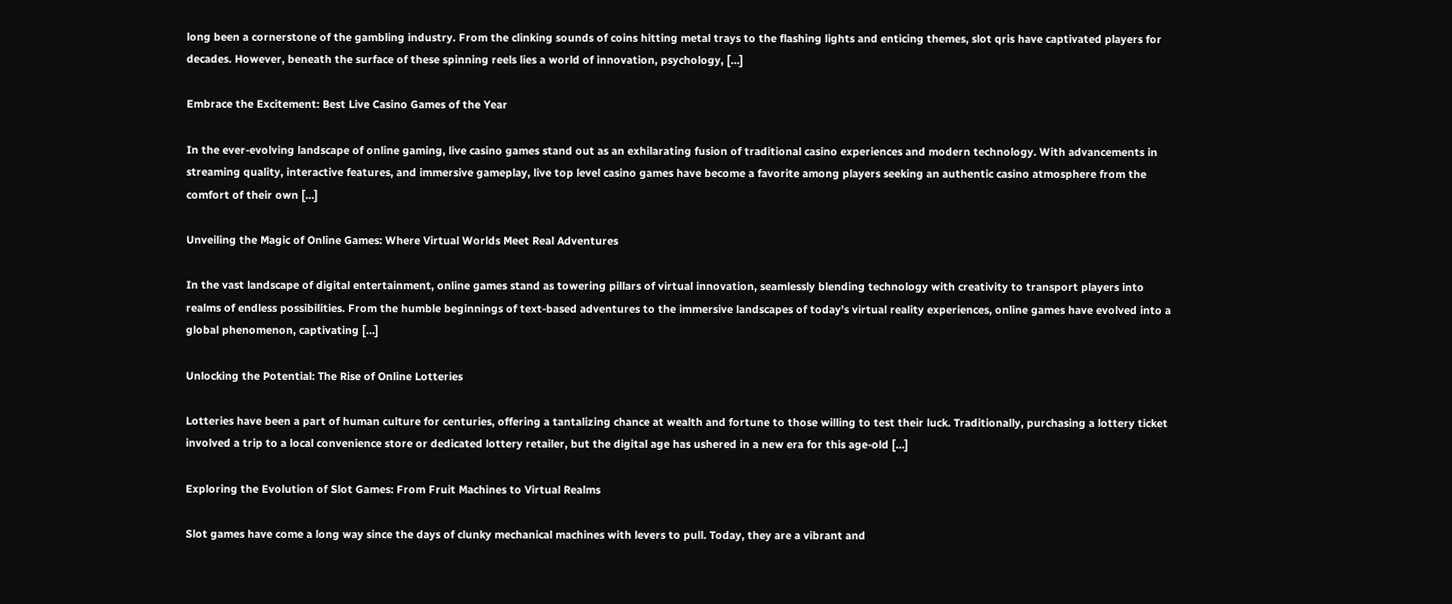long been a cornerstone of the gambling industry. From the clinking sounds of coins hitting metal trays to the flashing lights and enticing themes, slot qris have captivated players for decades. However, beneath the surface of these spinning reels lies a world of innovation, psychology, […]

Embrace the Excitement: Best Live Casino Games of the Year

In the ever-evolving landscape of online gaming, live casino games stand out as an exhilarating fusion of traditional casino experiences and modern technology. With advancements in streaming quality, interactive features, and immersive gameplay, live top level casino games have become a favorite among players seeking an authentic casino atmosphere from the comfort of their own […]

Unveiling the Magic of Online Games: Where Virtual Worlds Meet Real Adventures

In the vast landscape of digital entertainment, online games stand as towering pillars of virtual innovation, seamlessly blending technology with creativity to transport players into realms of endless possibilities. From the humble beginnings of text-based adventures to the immersive landscapes of today’s virtual reality experiences, online games have evolved into a global phenomenon, captivating […]

Unlocking the Potential: The Rise of Online Lotteries

Lotteries have been a part of human culture for centuries, offering a tantalizing chance at wealth and fortune to those willing to test their luck. Traditionally, purchasing a lottery ticket involved a trip to a local convenience store or dedicated lottery retailer, but the digital age has ushered in a new era for this age-old […]

Exploring the Evolution of Slot Games: From Fruit Machines to Virtual Realms

Slot games have come a long way since the days of clunky mechanical machines with levers to pull. Today, they are a vibrant and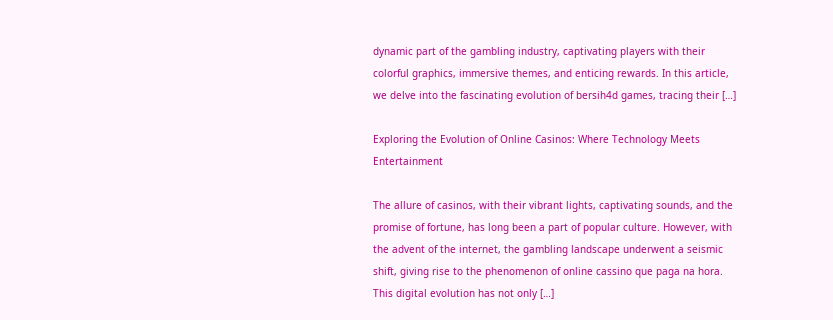dynamic part of the gambling industry, captivating players with their colorful graphics, immersive themes, and enticing rewards. In this article, we delve into the fascinating evolution of bersih4d games, tracing their […]

Exploring the Evolution of Online Casinos: Where Technology Meets Entertainment

The allure of casinos, with their vibrant lights, captivating sounds, and the promise of fortune, has long been a part of popular culture. However, with the advent of the internet, the gambling landscape underwent a seismic shift, giving rise to the phenomenon of online cassino que paga na hora. This digital evolution has not only […]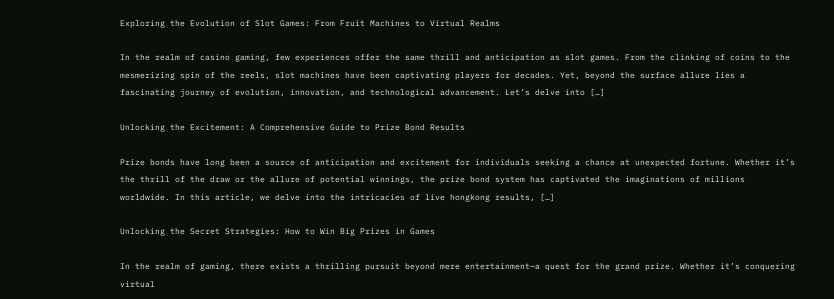Exploring the Evolution of Slot Games: From Fruit Machines to Virtual Realms

In the realm of casino gaming, few experiences offer the same thrill and anticipation as slot games. From the clinking of coins to the mesmerizing spin of the reels, slot machines have been captivating players for decades. Yet, beyond the surface allure lies a fascinating journey of evolution, innovation, and technological advancement. Let’s delve into […]

Unlocking the Excitement: A Comprehensive Guide to Prize Bond Results

Prize bonds have long been a source of anticipation and excitement for individuals seeking a chance at unexpected fortune. Whether it’s the thrill of the draw or the allure of potential winnings, the prize bond system has captivated the imaginations of millions worldwide. In this article, we delve into the intricacies of live hongkong results, […]

Unlocking the Secret Strategies: How to Win Big Prizes in Games

In the realm of gaming, there exists a thrilling pursuit beyond mere entertainment—a quest for the grand prize. Whether it’s conquering virtual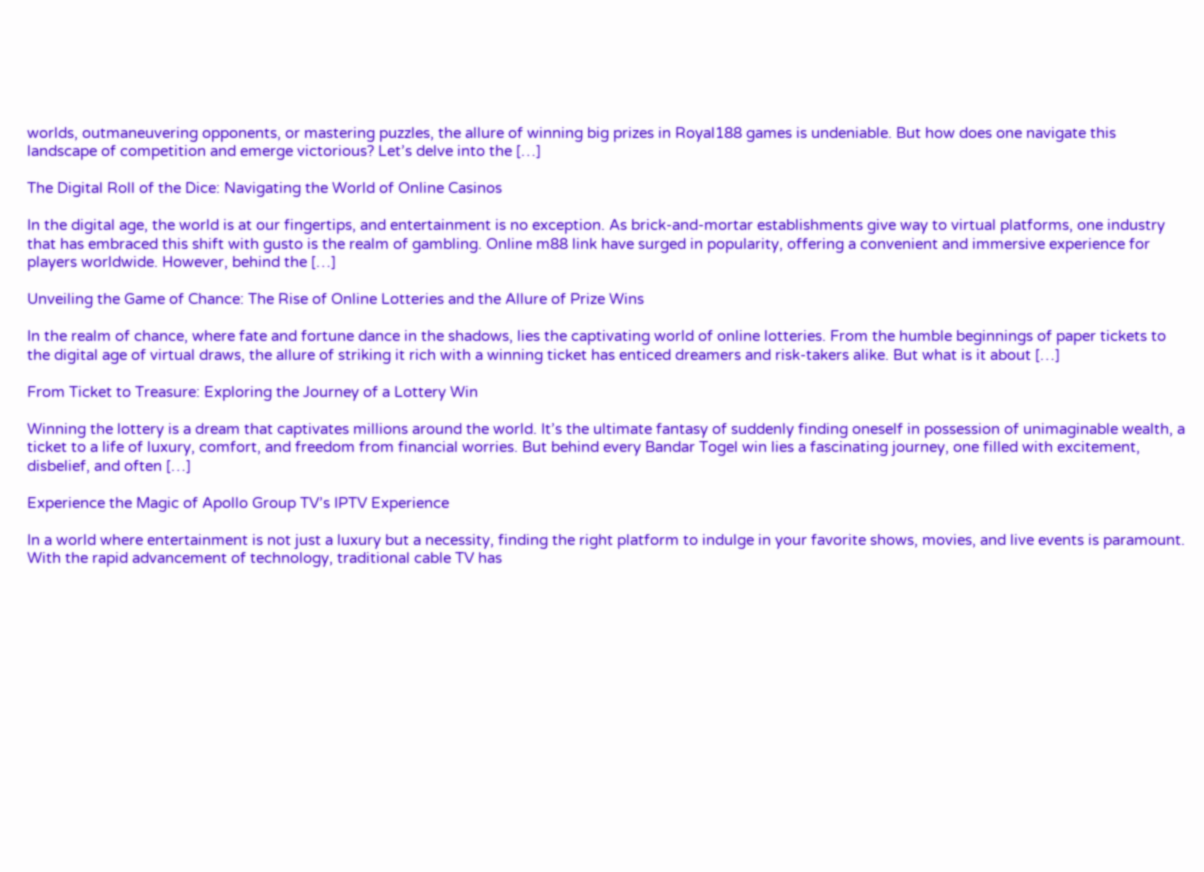worlds, outmaneuvering opponents, or mastering puzzles, the allure of winning big prizes in Royal188 games is undeniable. But how does one navigate this landscape of competition and emerge victorious? Let’s delve into the […]

The Digital Roll of the Dice: Navigating the World of Online Casinos

In the digital age, the world is at our fingertips, and entertainment is no exception. As brick-and-mortar establishments give way to virtual platforms, one industry that has embraced this shift with gusto is the realm of gambling. Online m88 link have surged in popularity, offering a convenient and immersive experience for players worldwide. However, behind the […]

Unveiling the Game of Chance: The Rise of Online Lotteries and the Allure of Prize Wins

In the realm of chance, where fate and fortune dance in the shadows, lies the captivating world of online lotteries. From the humble beginnings of paper tickets to the digital age of virtual draws, the allure of striking it rich with a winning ticket has enticed dreamers and risk-takers alike. But what is it about […]

From Ticket to Treasure: Exploring the Journey of a Lottery Win

Winning the lottery is a dream that captivates millions around the world. It’s the ultimate fantasy of suddenly finding oneself in possession of unimaginable wealth, a ticket to a life of luxury, comfort, and freedom from financial worries. But behind every Bandar Togel win lies a fascinating journey, one filled with excitement, disbelief, and often […]

Experience the Magic of Apollo Group TV’s IPTV Experience

In a world where entertainment is not just a luxury but a necessity, finding the right platform to indulge in your favorite shows, movies, and live events is paramount. With the rapid advancement of technology, traditional cable TV has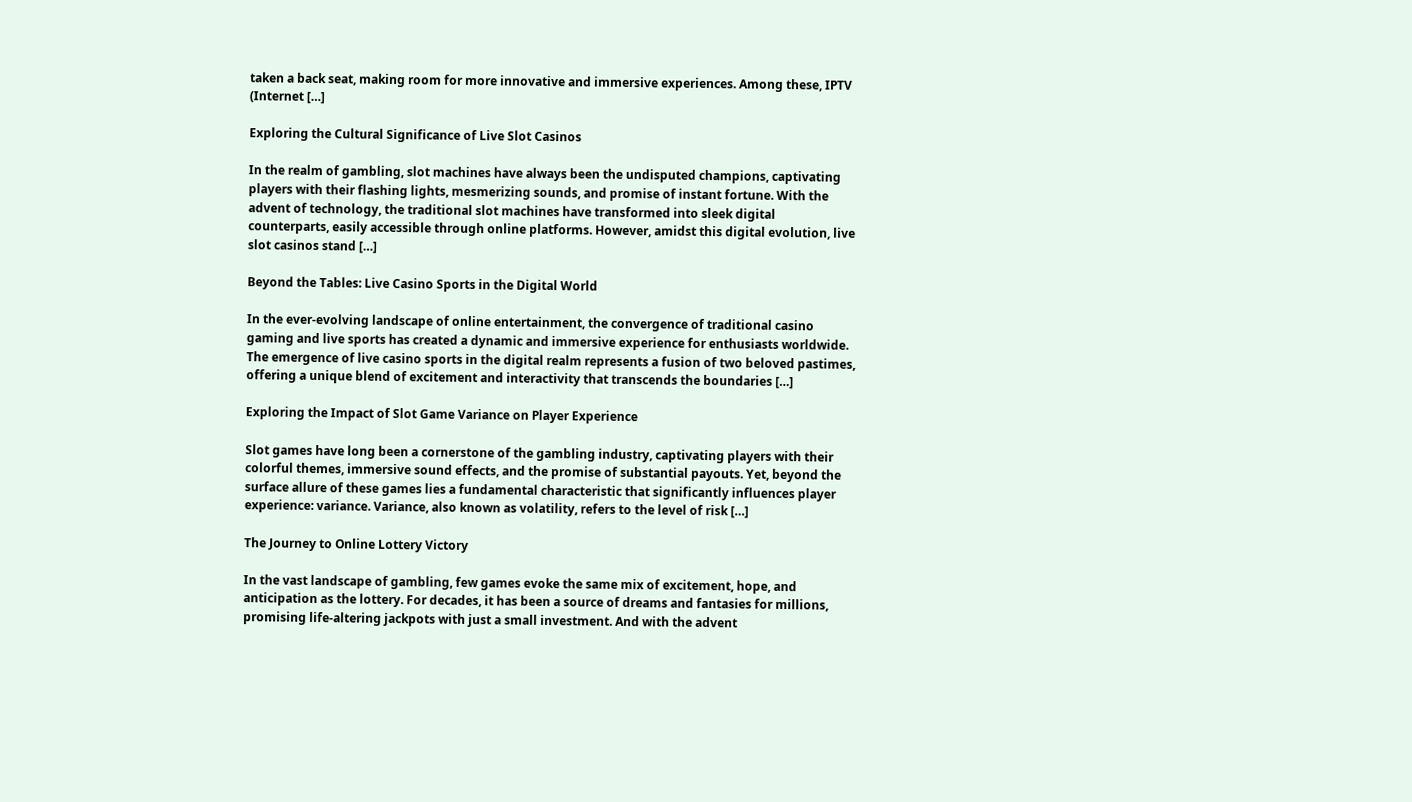taken a back seat, making room for more innovative and immersive experiences. Among these, IPTV (Internet […]

Exploring the Cultural Significance of Live Slot Casinos

In the realm of gambling, slot machines have always been the undisputed champions, captivating players with their flashing lights, mesmerizing sounds, and promise of instant fortune. With the advent of technology, the traditional slot machines have transformed into sleek digital counterparts, easily accessible through online platforms. However, amidst this digital evolution, live slot casinos stand […]

Beyond the Tables: Live Casino Sports in the Digital World

In the ever-evolving landscape of online entertainment, the convergence of traditional casino gaming and live sports has created a dynamic and immersive experience for enthusiasts worldwide. The emergence of live casino sports in the digital realm represents a fusion of two beloved pastimes, offering a unique blend of excitement and interactivity that transcends the boundaries […]

Exploring the Impact of Slot Game Variance on Player Experience

Slot games have long been a cornerstone of the gambling industry, captivating players with their colorful themes, immersive sound effects, and the promise of substantial payouts. Yet, beyond the surface allure of these games lies a fundamental characteristic that significantly influences player experience: variance. Variance, also known as volatility, refers to the level of risk […]

The Journey to Online Lottery Victory

In the vast landscape of gambling, few games evoke the same mix of excitement, hope, and anticipation as the lottery. For decades, it has been a source of dreams and fantasies for millions, promising life-altering jackpots with just a small investment. And with the advent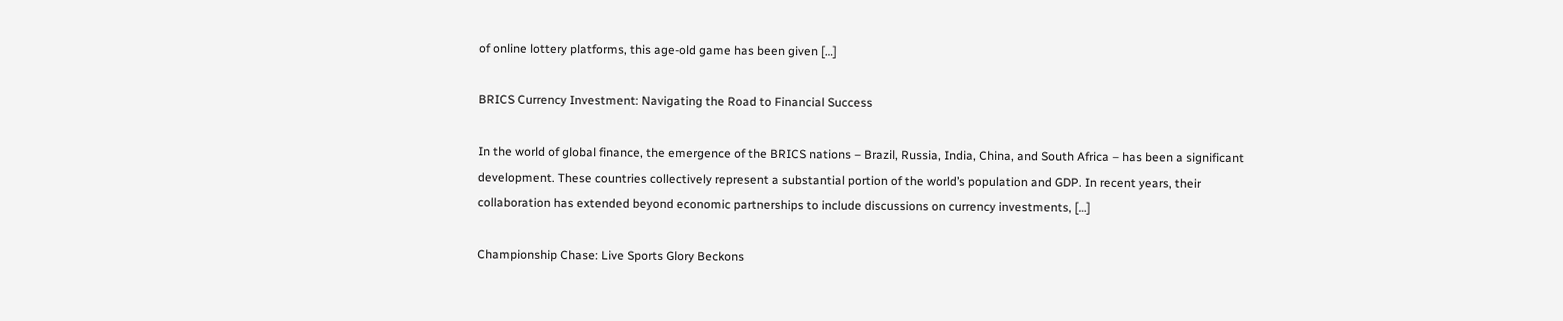of online lottery platforms, this age-old game has been given […]

BRICS Currency Investment: Navigating the Road to Financial Success

In the world of global finance, the emergence of the BRICS nations – Brazil, Russia, India, China, and South Africa – has been a significant development. These countries collectively represent a substantial portion of the world’s population and GDP. In recent years, their collaboration has extended beyond economic partnerships to include discussions on currency investments, […]

Championship Chase: Live Sports Glory Beckons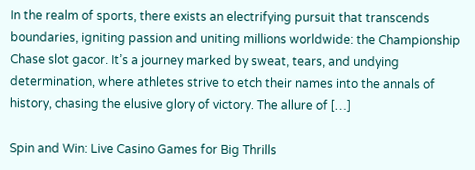In the realm of sports, there exists an electrifying pursuit that transcends boundaries, igniting passion and uniting millions worldwide: the Championship Chase slot gacor. It’s a journey marked by sweat, tears, and undying determination, where athletes strive to etch their names into the annals of history, chasing the elusive glory of victory. The allure of […]

Spin and Win: Live Casino Games for Big Thrills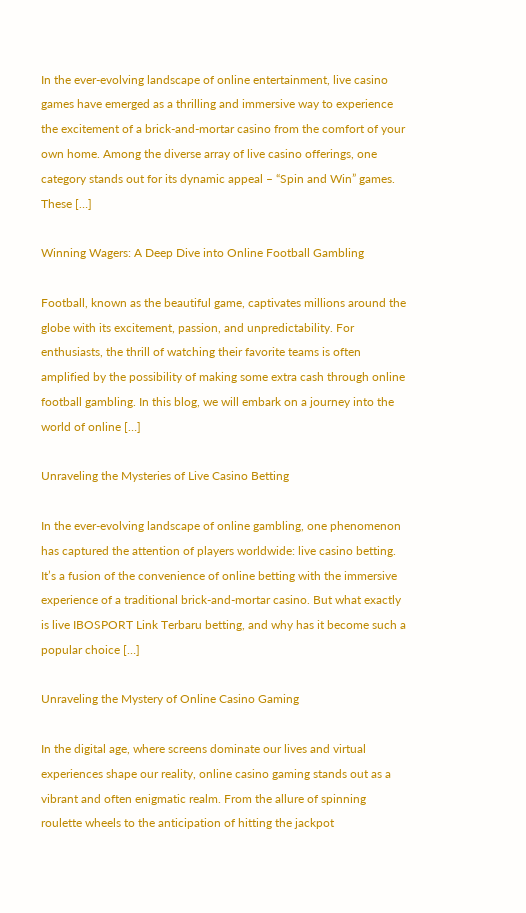In the ever-evolving landscape of online entertainment, live casino games have emerged as a thrilling and immersive way to experience the excitement of a brick-and-mortar casino from the comfort of your own home. Among the diverse array of live casino offerings, one category stands out for its dynamic appeal – “Spin and Win” games. These […]

Winning Wagers: A Deep Dive into Online Football Gambling

Football, known as the beautiful game, captivates millions around the globe with its excitement, passion, and unpredictability. For enthusiasts, the thrill of watching their favorite teams is often amplified by the possibility of making some extra cash through online football gambling. In this blog, we will embark on a journey into the world of online […]

Unraveling the Mysteries of Live Casino Betting

In the ever-evolving landscape of online gambling, one phenomenon has captured the attention of players worldwide: live casino betting. It’s a fusion of the convenience of online betting with the immersive experience of a traditional brick-and-mortar casino. But what exactly is live IBOSPORT Link Terbaru betting, and why has it become such a popular choice […]

Unraveling the Mystery of Online Casino Gaming

In the digital age, where screens dominate our lives and virtual experiences shape our reality, online casino gaming stands out as a vibrant and often enigmatic realm. From the allure of spinning roulette wheels to the anticipation of hitting the jackpot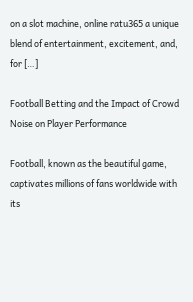on a slot machine, online ratu365 a unique blend of entertainment, excitement, and, for […]

Football Betting and the Impact of Crowd Noise on Player Performance

Football, known as the beautiful game, captivates millions of fans worldwide with its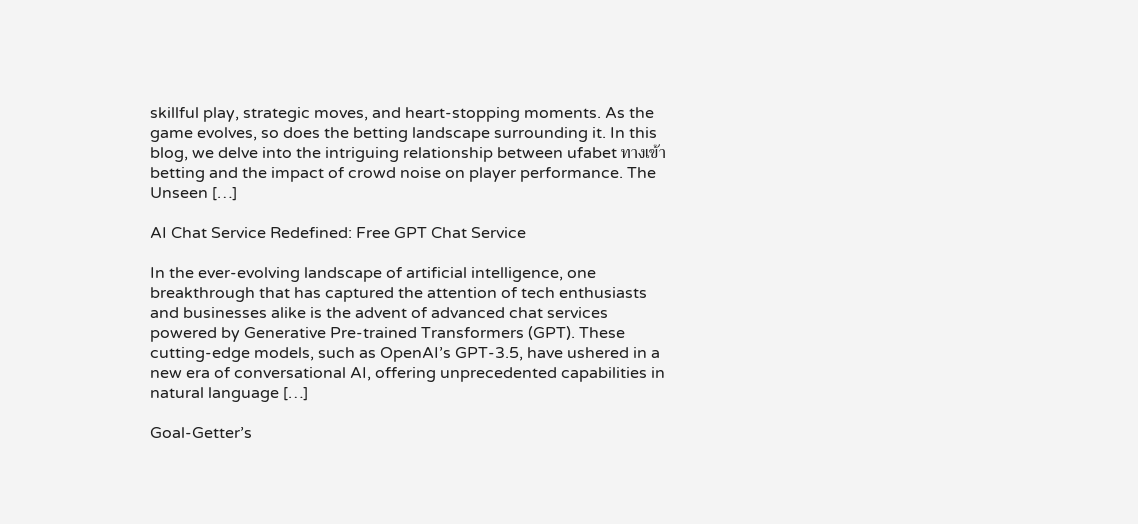skillful play, strategic moves, and heart-stopping moments. As the game evolves, so does the betting landscape surrounding it. In this blog, we delve into the intriguing relationship between ufabet ทางเข้า betting and the impact of crowd noise on player performance. The Unseen […]

AI Chat Service Redefined: Free GPT Chat Service

In the ever-evolving landscape of artificial intelligence, one breakthrough that has captured the attention of tech enthusiasts and businesses alike is the advent of advanced chat services powered by Generative Pre-trained Transformers (GPT). These cutting-edge models, such as OpenAI’s GPT-3.5, have ushered in a new era of conversational AI, offering unprecedented capabilities in natural language […]

Goal-Getter’s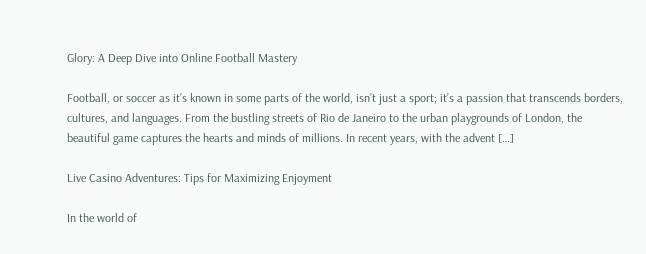Glory: A Deep Dive into Online Football Mastery

Football, or soccer as it’s known in some parts of the world, isn’t just a sport; it’s a passion that transcends borders, cultures, and languages. From the bustling streets of Rio de Janeiro to the urban playgrounds of London, the beautiful game captures the hearts and minds of millions. In recent years, with the advent […]

Live Casino Adventures: Tips for Maximizing Enjoyment

In the world of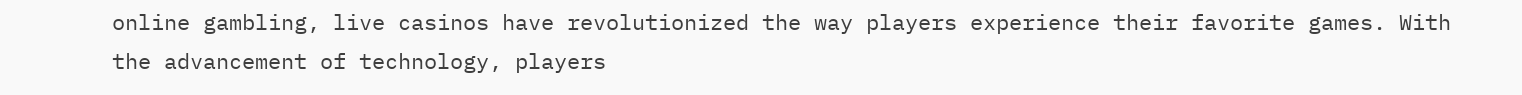online gambling, live casinos have revolutionized the way players experience their favorite games. With the advancement of technology, players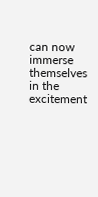can now immerse themselves in the excitement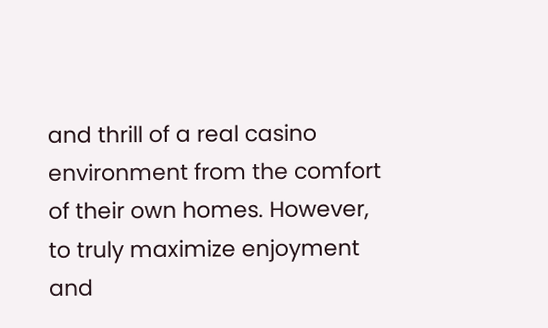and thrill of a real casino environment from the comfort of their own homes. However, to truly maximize enjoyment and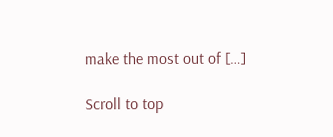make the most out of […]

Scroll to top